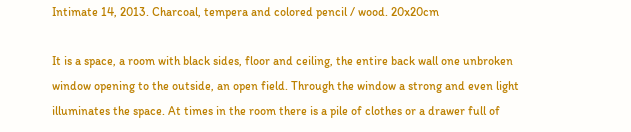Intimate 14, 2013. Charcoal, tempera and colored pencil / wood. 20x20cm

It is a space, a room with black sides, floor and ceiling, the entire back wall one unbroken window opening to the outside, an open field. Through the window a strong and even light illuminates the space. At times in the room there is a pile of clothes or a drawer full of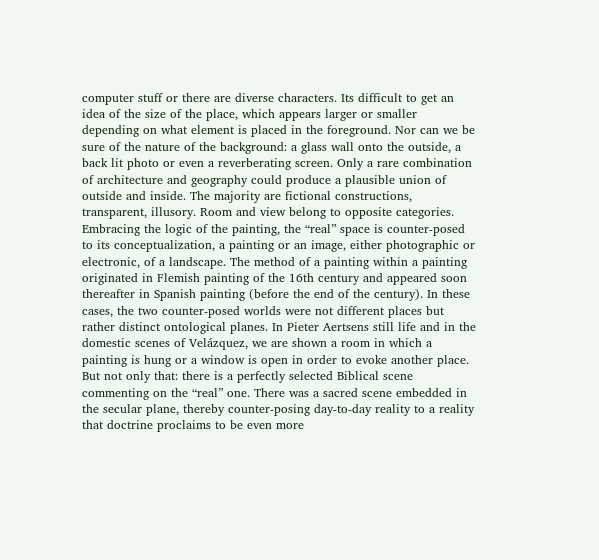computer stuff or there are diverse characters. Its difficult to get an idea of the size of the place, which appears larger or smaller depending on what element is placed in the foreground. Nor can we be sure of the nature of the background: a glass wall onto the outside, a back lit photo or even a reverberating screen. Only a rare combination of architecture and geography could produce a plausible union of outside and inside. The majority are fictional constructions, transparent, illusory. Room and view belong to opposite categories. Embracing the logic of the painting, the “real” space is counter-posed to its conceptualization, a painting or an image, either photographic or electronic, of a landscape. The method of a painting within a painting originated in Flemish painting of the 16th century and appeared soon thereafter in Spanish painting (before the end of the century). In these cases, the two counter-posed worlds were not different places but rather distinct ontological planes. In Pieter Aertsens still life and in the domestic scenes of Velázquez, we are shown a room in which a painting is hung or a window is open in order to evoke another place. But not only that: there is a perfectly selected Biblical scene commenting on the “real” one. There was a sacred scene embedded in the secular plane, thereby counter-posing day-to-day reality to a reality that doctrine proclaims to be even more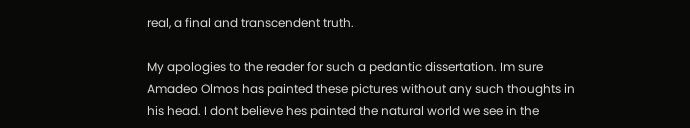real, a final and transcendent truth.

My apologies to the reader for such a pedantic dissertation. Im sure Amadeo Olmos has painted these pictures without any such thoughts in his head. I dont believe hes painted the natural world we see in the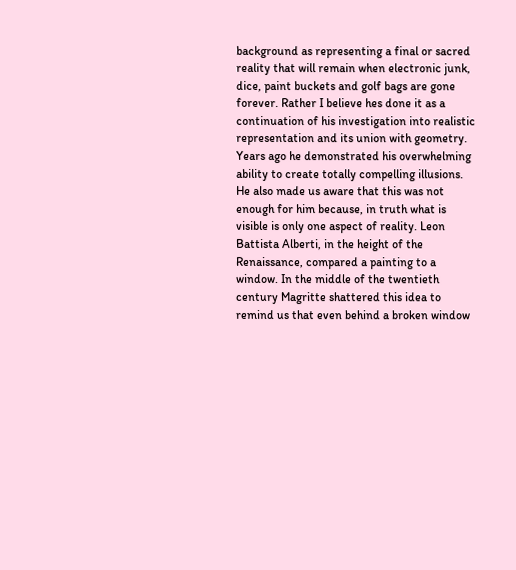background as representing a final or sacred reality that will remain when electronic junk, dice, paint buckets and golf bags are gone forever. Rather I believe hes done it as a continuation of his investigation into realistic representation and its union with geometry. Years ago he demonstrated his overwhelming ability to create totally compelling illusions. He also made us aware that this was not enough for him because, in truth what is visible is only one aspect of reality. Leon Battista Alberti, in the height of the Renaissance, compared a painting to a window. In the middle of the twentieth century Magritte shattered this idea to remind us that even behind a broken window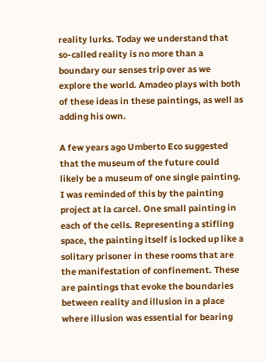reality lurks. Today we understand that so-called reality is no more than a boundary our senses trip over as we explore the world. Amadeo plays with both of these ideas in these paintings, as well as adding his own.

A few years ago Umberto Eco suggested that the museum of the future could likely be a museum of one single painting. I was reminded of this by the painting project at la carcel. One small painting in each of the cells. Representing a stifling space, the painting itself is locked up like a solitary prisoner in these rooms that are the manifestation of confinement. These are paintings that evoke the boundaries between reality and illusion in a place where illusion was essential for bearing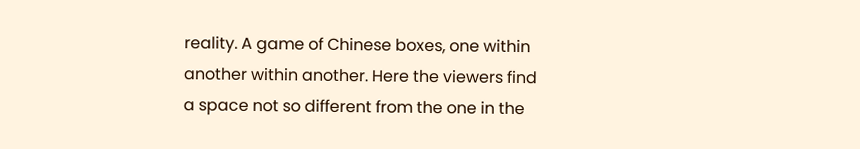reality. A game of Chinese boxes, one within another within another. Here the viewers find a space not so different from the one in the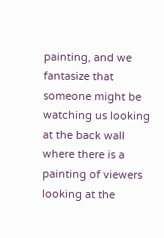painting, and we fantasize that someone might be watching us looking at the back wall where there is a painting of viewers looking at the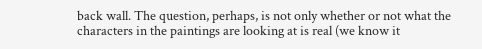back wall. The question, perhaps, is not only whether or not what the characters in the paintings are looking at is real (we know it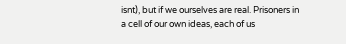isnt), but if we ourselves are real. Prisoners in a cell of our own ideas, each of us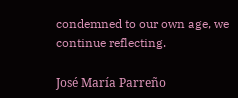condemned to our own age, we continue reflecting.

José María Parreño